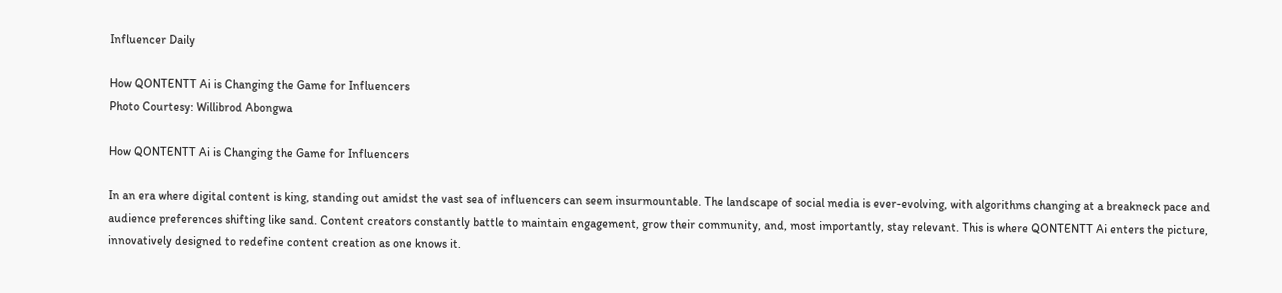Influencer Daily

How QONTENTT Ai is Changing the Game for Influencers
Photo Courtesy: Willibrod Abongwa

How QONTENTT Ai is Changing the Game for Influencers

In an era where digital content is king, standing out amidst the vast sea of influencers can seem insurmountable. The landscape of social media is ever-evolving, with algorithms changing at a breakneck pace and audience preferences shifting like sand. Content creators constantly battle to maintain engagement, grow their community, and, most importantly, stay relevant. This is where QONTENTT Ai enters the picture, innovatively designed to redefine content creation as one knows it.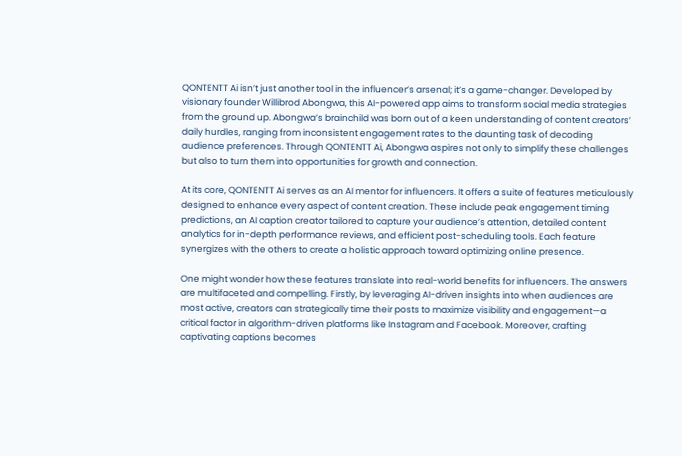QONTENTT Ai isn’t just another tool in the influencer’s arsenal; it’s a game-changer. Developed by visionary founder Willibrod Abongwa, this AI-powered app aims to transform social media strategies from the ground up. Abongwa’s brainchild was born out of a keen understanding of content creators’ daily hurdles, ranging from inconsistent engagement rates to the daunting task of decoding audience preferences. Through QONTENTT Ai, Abongwa aspires not only to simplify these challenges but also to turn them into opportunities for growth and connection.

At its core, QONTENTT Ai serves as an AI mentor for influencers. It offers a suite of features meticulously designed to enhance every aspect of content creation. These include peak engagement timing predictions, an AI caption creator tailored to capture your audience’s attention, detailed content analytics for in-depth performance reviews, and efficient post-scheduling tools. Each feature synergizes with the others to create a holistic approach toward optimizing online presence.

One might wonder how these features translate into real-world benefits for influencers. The answers are multifaceted and compelling. Firstly, by leveraging AI-driven insights into when audiences are most active, creators can strategically time their posts to maximize visibility and engagement—a critical factor in algorithm-driven platforms like Instagram and Facebook. Moreover, crafting captivating captions becomes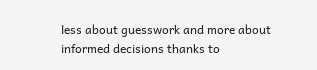less about guesswork and more about informed decisions thanks to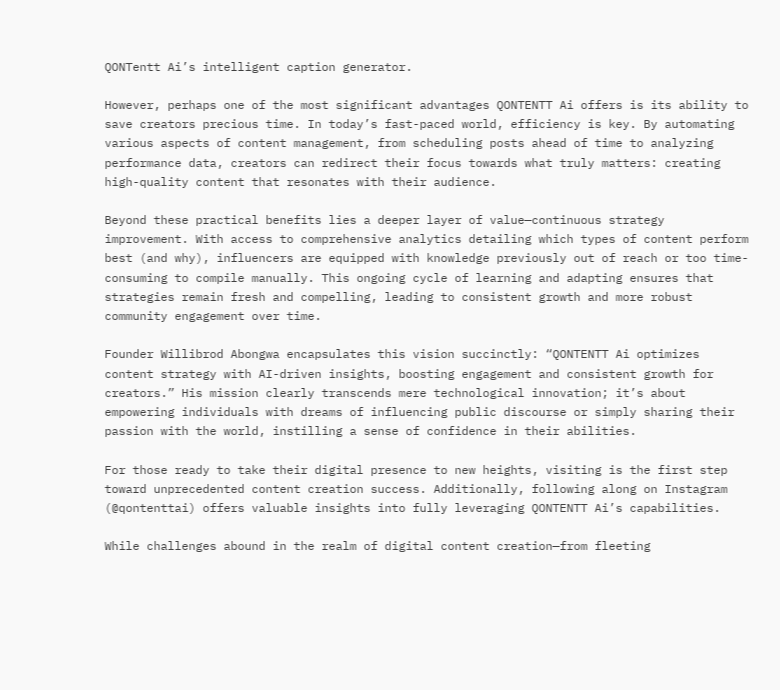QONTentt Ai’s intelligent caption generator.

However, perhaps one of the most significant advantages QONTENTT Ai offers is its ability to save creators precious time. In today’s fast-paced world, efficiency is key. By automating various aspects of content management, from scheduling posts ahead of time to analyzing performance data, creators can redirect their focus towards what truly matters: creating high-quality content that resonates with their audience.

Beyond these practical benefits lies a deeper layer of value—continuous strategy improvement. With access to comprehensive analytics detailing which types of content perform best (and why), influencers are equipped with knowledge previously out of reach or too time-consuming to compile manually. This ongoing cycle of learning and adapting ensures that strategies remain fresh and compelling, leading to consistent growth and more robust community engagement over time.

Founder Willibrod Abongwa encapsulates this vision succinctly: “QONTENTT Ai optimizes content strategy with AI-driven insights, boosting engagement and consistent growth for creators.” His mission clearly transcends mere technological innovation; it’s about empowering individuals with dreams of influencing public discourse or simply sharing their passion with the world, instilling a sense of confidence in their abilities.

For those ready to take their digital presence to new heights, visiting is the first step toward unprecedented content creation success. Additionally, following along on Instagram (@qontenttai) offers valuable insights into fully leveraging QONTENTT Ai’s capabilities.

While challenges abound in the realm of digital content creation—from fleeting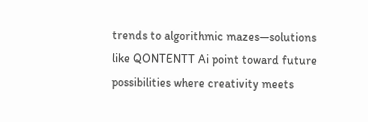trends to algorithmic mazes—solutions like QONTENTT Ai point toward future possibilities where creativity meets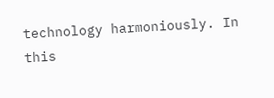technology harmoniously. In this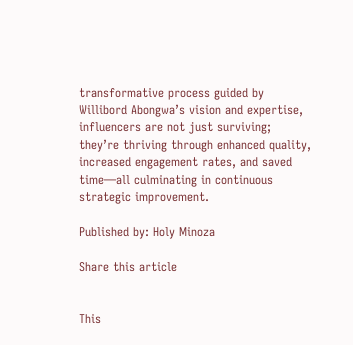transformative process guided by Willibord Abongwa’s vision and expertise, influencers are not just surviving; they’re thriving through enhanced quality, increased engagement rates, and saved time—all culminating in continuous strategic improvement.

Published by: Holy Minoza

Share this article


This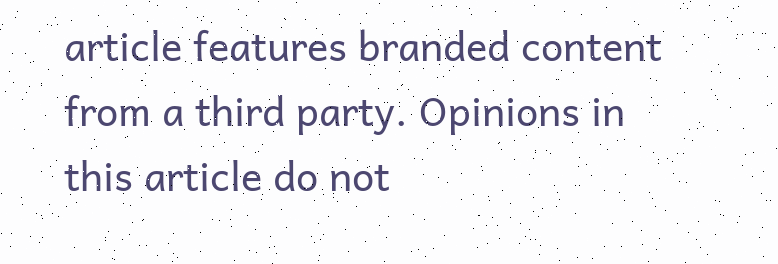article features branded content from a third party. Opinions in this article do not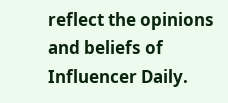reflect the opinions and beliefs of Influencer Daily.